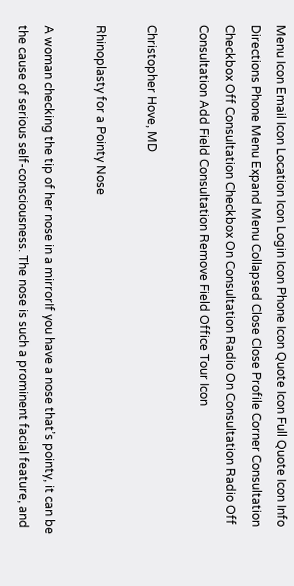Menu Icon Email Icon Location Icon Login Icon Phone Icon Quote Icon Full Quote Icon Info Directions Phone Menu Expand Menu Collapsed Close Close Profile Corner Consultation Checkbox Off Consultation Checkbox On Consultation Radio On Consultation Radio Off Consultation Add Field Consultation Remove Field Office Tour Icon

Christopher Hove, MD

Rhinoplasty for a Pointy Nose

A woman checking the tip of her nose in a mirrorIf you have a nose that’s pointy, it can be the cause of serious self-consciousness. The nose is such a prominent facial feature, and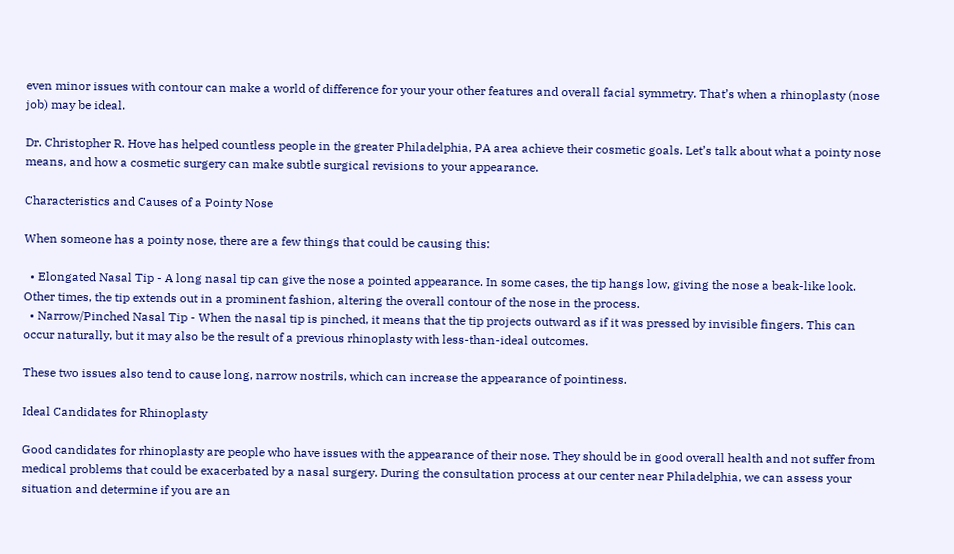even minor issues with contour can make a world of difference for your your other features and overall facial symmetry. That’s when a rhinoplasty (nose job) may be ideal.

Dr. Christopher R. Hove has helped countless people in the greater Philadelphia, PA area achieve their cosmetic goals. Let’s talk about what a pointy nose means, and how a cosmetic surgery can make subtle surgical revisions to your appearance.

Characteristics and Causes of a Pointy Nose

When someone has a pointy nose, there are a few things that could be causing this:

  • Elongated Nasal Tip - A long nasal tip can give the nose a pointed appearance. In some cases, the tip hangs low, giving the nose a beak-like look. Other times, the tip extends out in a prominent fashion, altering the overall contour of the nose in the process.
  • Narrow/Pinched Nasal Tip - When the nasal tip is pinched, it means that the tip projects outward as if it was pressed by invisible fingers. This can occur naturally, but it may also be the result of a previous rhinoplasty with less-than-ideal outcomes.

These two issues also tend to cause long, narrow nostrils, which can increase the appearance of pointiness.

Ideal Candidates for Rhinoplasty

Good candidates for rhinoplasty are people who have issues with the appearance of their nose. They should be in good overall health and not suffer from medical problems that could be exacerbated by a nasal surgery. During the consultation process at our center near Philadelphia, we can assess your situation and determine if you are an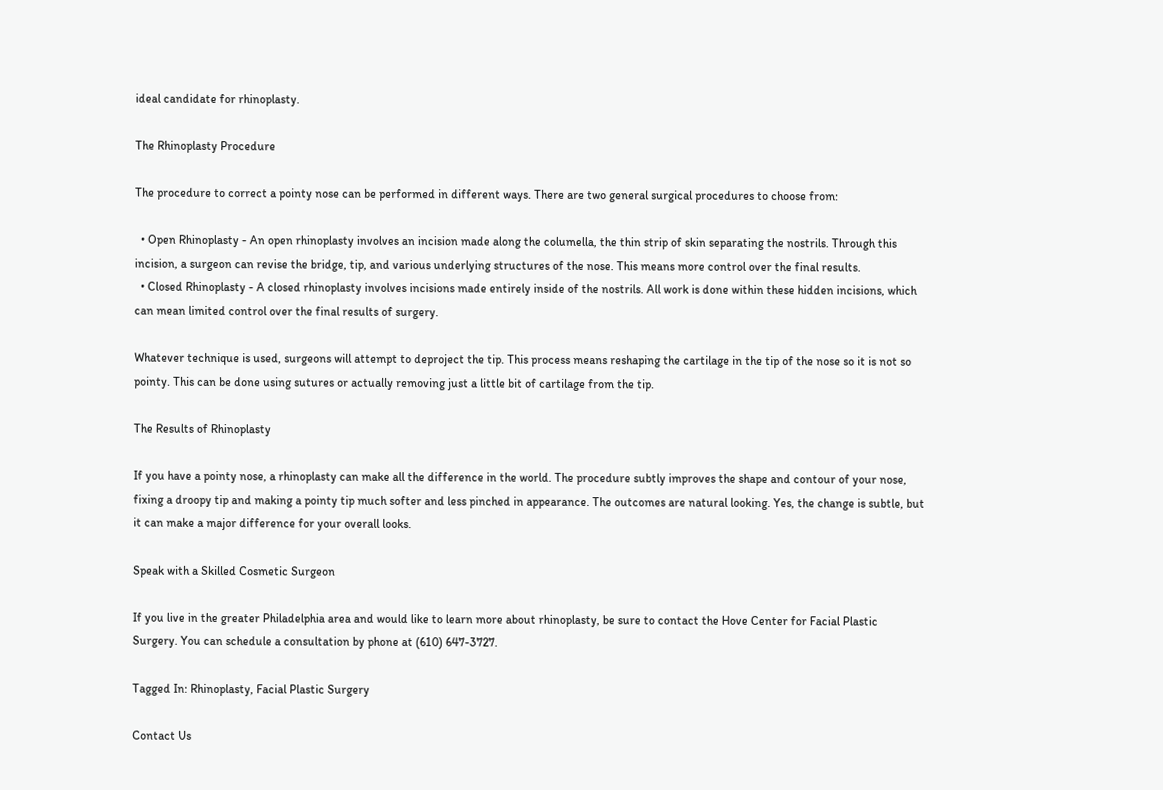ideal candidate for rhinoplasty.

The Rhinoplasty Procedure

The procedure to correct a pointy nose can be performed in different ways. There are two general surgical procedures to choose from:

  • Open Rhinoplasty - An open rhinoplasty involves an incision made along the columella, the thin strip of skin separating the nostrils. Through this incision, a surgeon can revise the bridge, tip, and various underlying structures of the nose. This means more control over the final results.
  • Closed Rhinoplasty - A closed rhinoplasty involves incisions made entirely inside of the nostrils. All work is done within these hidden incisions, which can mean limited control over the final results of surgery.

Whatever technique is used, surgeons will attempt to deproject the tip. This process means reshaping the cartilage in the tip of the nose so it is not so pointy. This can be done using sutures or actually removing just a little bit of cartilage from the tip.

The Results of Rhinoplasty

If you have a pointy nose, a rhinoplasty can make all the difference in the world. The procedure subtly improves the shape and contour of your nose, fixing a droopy tip and making a pointy tip much softer and less pinched in appearance. The outcomes are natural looking. Yes, the change is subtle, but it can make a major difference for your overall looks.

Speak with a Skilled Cosmetic Surgeon

If you live in the greater Philadelphia area and would like to learn more about rhinoplasty, be sure to contact the Hove Center for Facial Plastic Surgery. You can schedule a consultation by phone at (610) 647-3727.

Tagged In: Rhinoplasty, Facial Plastic Surgery

Contact Us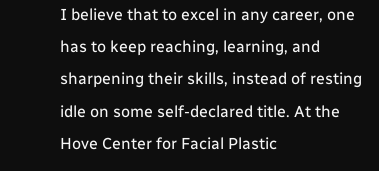I believe that to excel in any career, one has to keep reaching, learning, and sharpening their skills, instead of resting idle on some self-declared title. At the Hove Center for Facial Plastic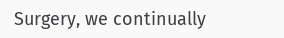Surgery, we continually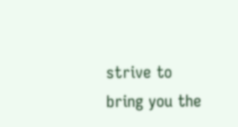strive to bring you the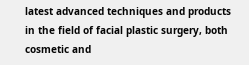latest advanced techniques and products in the field of facial plastic surgery, both cosmetic and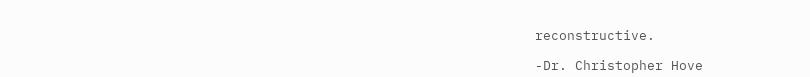reconstructive.

-Dr. Christopher Hove